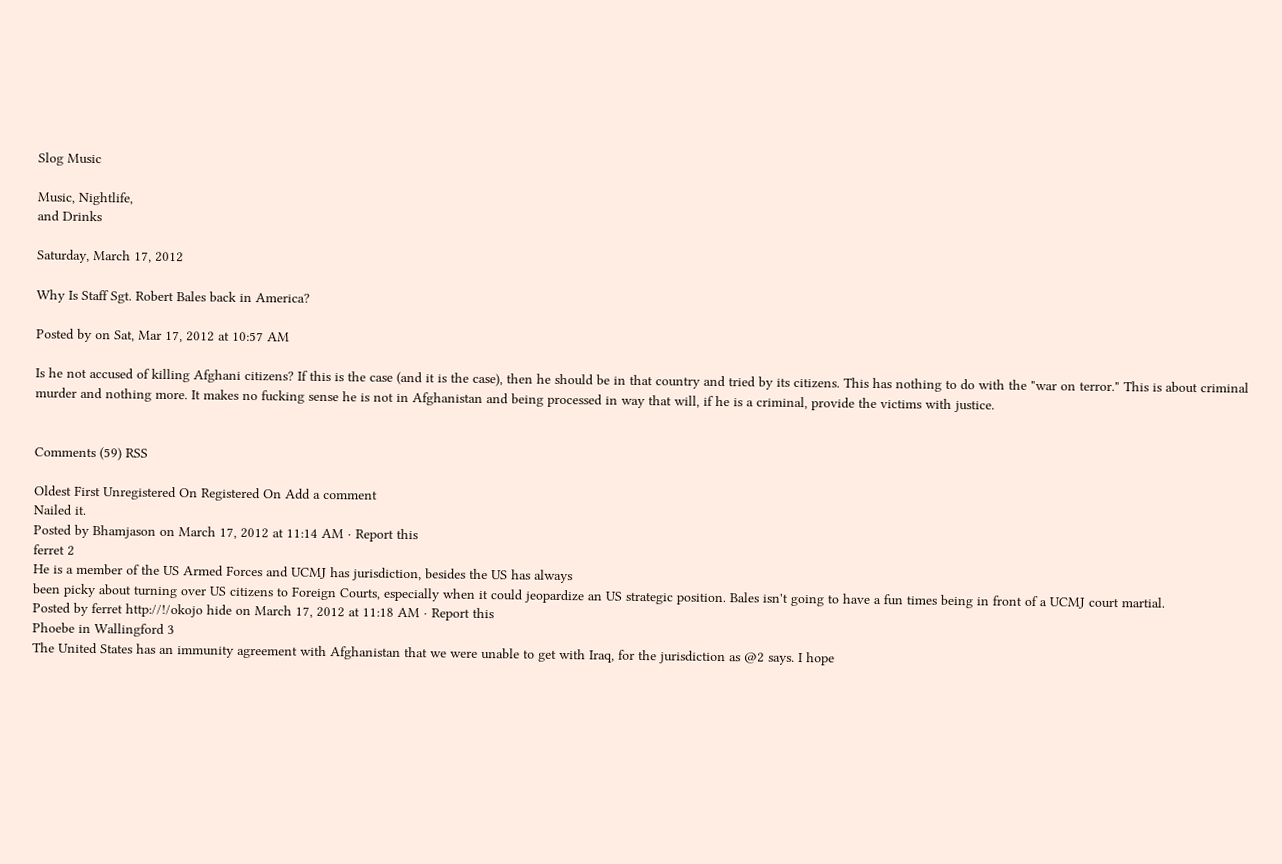Slog Music

Music, Nightlife,
and Drinks

Saturday, March 17, 2012

Why Is Staff Sgt. Robert Bales back in America?

Posted by on Sat, Mar 17, 2012 at 10:57 AM

Is he not accused of killing Afghani citizens? If this is the case (and it is the case), then he should be in that country and tried by its citizens. This has nothing to do with the "war on terror." This is about criminal murder and nothing more. It makes no fucking sense he is not in Afghanistan and being processed in way that will, if he is a criminal, provide the victims with justice.


Comments (59) RSS

Oldest First Unregistered On Registered On Add a comment
Nailed it.
Posted by Bhamjason on March 17, 2012 at 11:14 AM · Report this
ferret 2
He is a member of the US Armed Forces and UCMJ has jurisdiction, besides the US has always
been picky about turning over US citizens to Foreign Courts, especially when it could jeopardize an US strategic position. Bales isn't going to have a fun times being in front of a UCMJ court martial.
Posted by ferret http://!/okojo hide on March 17, 2012 at 11:18 AM · Report this
Phoebe in Wallingford 3
The United States has an immunity agreement with Afghanistan that we were unable to get with Iraq, for the jurisdiction as @2 says. I hope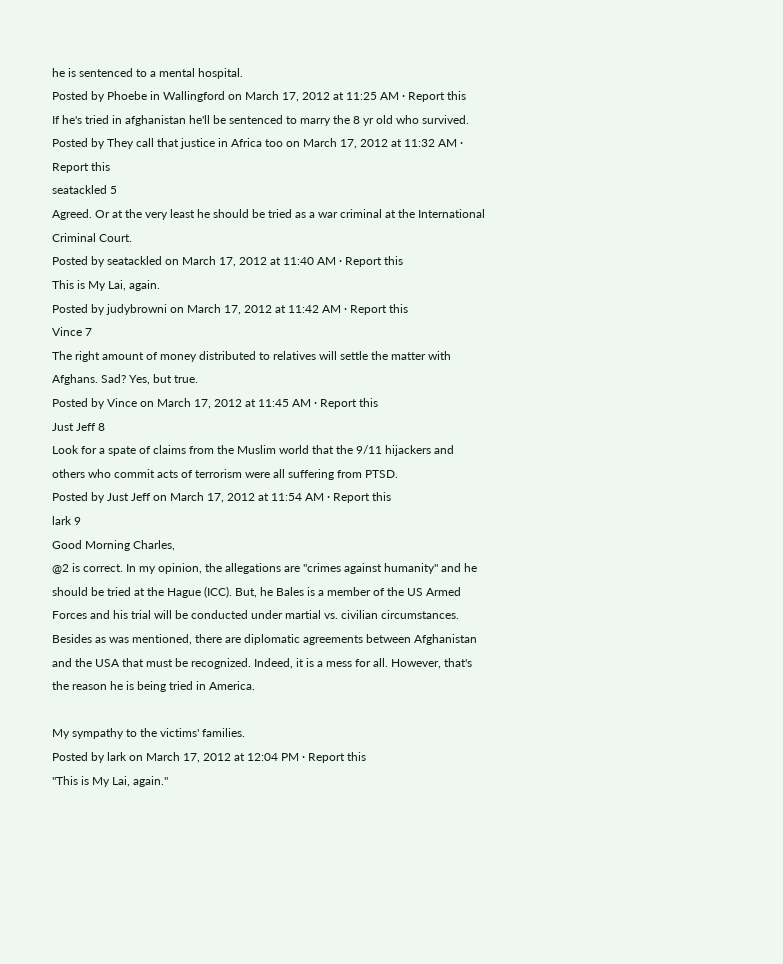he is sentenced to a mental hospital.
Posted by Phoebe in Wallingford on March 17, 2012 at 11:25 AM · Report this
If he's tried in afghanistan he'll be sentenced to marry the 8 yr old who survived.
Posted by They call that justice in Africa too on March 17, 2012 at 11:32 AM · Report this
seatackled 5
Agreed. Or at the very least he should be tried as a war criminal at the International Criminal Court.
Posted by seatackled on March 17, 2012 at 11:40 AM · Report this
This is My Lai, again.
Posted by judybrowni on March 17, 2012 at 11:42 AM · Report this
Vince 7
The right amount of money distributed to relatives will settle the matter with Afghans. Sad? Yes, but true.
Posted by Vince on March 17, 2012 at 11:45 AM · Report this
Just Jeff 8
Look for a spate of claims from the Muslim world that the 9/11 hijackers and others who commit acts of terrorism were all suffering from PTSD.
Posted by Just Jeff on March 17, 2012 at 11:54 AM · Report this
lark 9
Good Morning Charles,
@2 is correct. In my opinion, the allegations are "crimes against humanity" and he should be tried at the Hague (ICC). But, he Bales is a member of the US Armed Forces and his trial will be conducted under martial vs. civilian circumstances. Besides as was mentioned, there are diplomatic agreements between Afghanistan and the USA that must be recognized. Indeed, it is a mess for all. However, that's the reason he is being tried in America.

My sympathy to the victims' families.
Posted by lark on March 17, 2012 at 12:04 PM · Report this
"This is My Lai, again."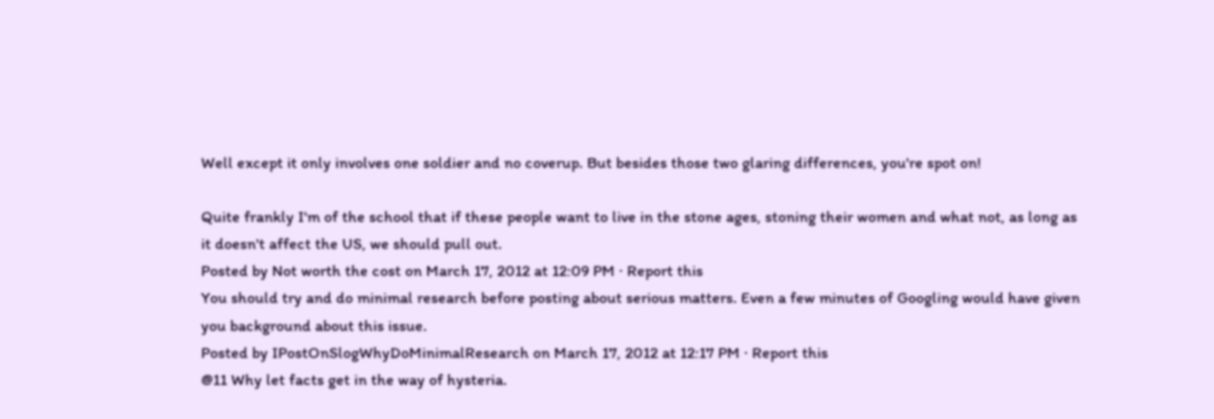Well except it only involves one soldier and no coverup. But besides those two glaring differences, you're spot on!

Quite frankly I'm of the school that if these people want to live in the stone ages, stoning their women and what not, as long as it doesn't affect the US, we should pull out.
Posted by Not worth the cost on March 17, 2012 at 12:09 PM · Report this
You should try and do minimal research before posting about serious matters. Even a few minutes of Googling would have given you background about this issue.
Posted by IPostOnSlogWhyDoMinimalResearch on March 17, 2012 at 12:17 PM · Report this
@11 Why let facts get in the way of hysteria.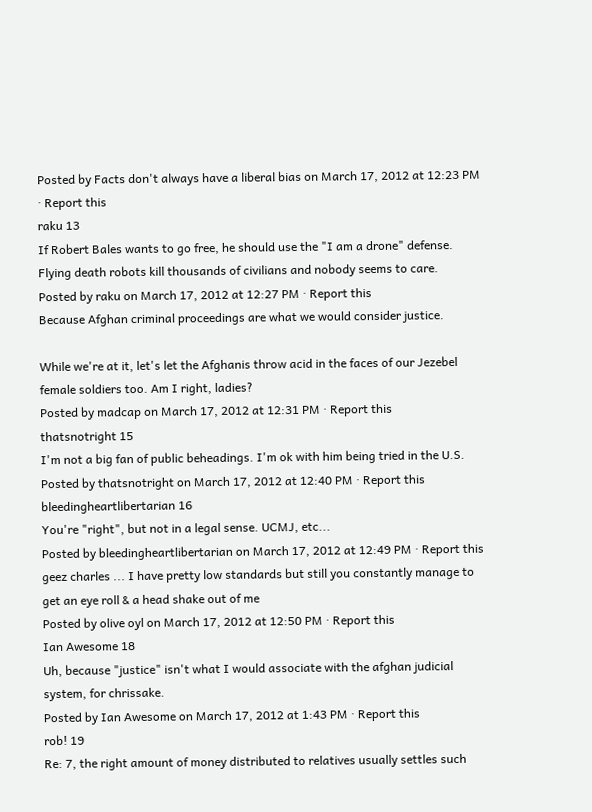Posted by Facts don't always have a liberal bias on March 17, 2012 at 12:23 PM · Report this
raku 13
If Robert Bales wants to go free, he should use the "I am a drone" defense. Flying death robots kill thousands of civilians and nobody seems to care.
Posted by raku on March 17, 2012 at 12:27 PM · Report this
Because Afghan criminal proceedings are what we would consider justice.

While we're at it, let's let the Afghanis throw acid in the faces of our Jezebel female soldiers too. Am I right, ladies?
Posted by madcap on March 17, 2012 at 12:31 PM · Report this
thatsnotright 15
I'm not a big fan of public beheadings. I'm ok with him being tried in the U.S.
Posted by thatsnotright on March 17, 2012 at 12:40 PM · Report this
bleedingheartlibertarian 16
You're "right", but not in a legal sense. UCMJ, etc...
Posted by bleedingheartlibertarian on March 17, 2012 at 12:49 PM · Report this
geez charles ... I have pretty low standards but still you constantly manage to get an eye roll & a head shake out of me
Posted by olive oyl on March 17, 2012 at 12:50 PM · Report this
Ian Awesome 18
Uh, because "justice" isn't what I would associate with the afghan judicial system, for chrissake.
Posted by Ian Awesome on March 17, 2012 at 1:43 PM · Report this
rob! 19
Re: 7, the right amount of money distributed to relatives usually settles such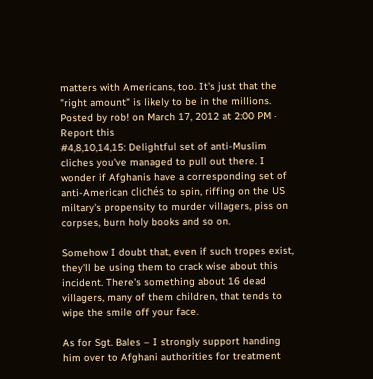matters with Americans, too. It's just that the "right amount" is likely to be in the millions.
Posted by rob! on March 17, 2012 at 2:00 PM · Report this
#4,8,10,14,15: Delightful set of anti-Muslim cliches you've managed to pull out there. I wonder if Afghanis have a corresponding set of anti-American clichés to spin, riffing on the US miltary's propensity to murder villagers, piss on corpses, burn holy books and so on.

Somehow I doubt that, even if such tropes exist, they'll be using them to crack wise about this incident. There's something about 16 dead villagers, many of them children, that tends to wipe the smile off your face.

As for Sgt. Bales – I strongly support handing him over to Afghani authorities for treatment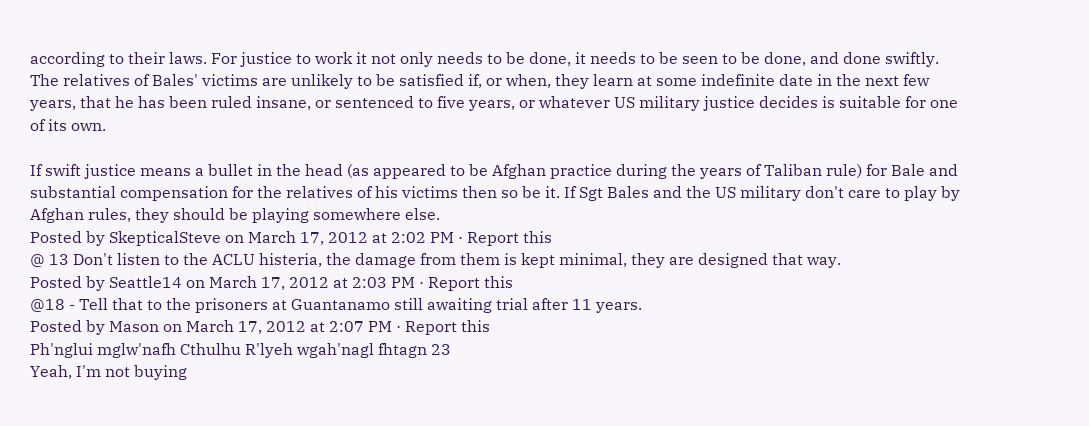according to their laws. For justice to work it not only needs to be done, it needs to be seen to be done, and done swiftly. The relatives of Bales' victims are unlikely to be satisfied if, or when, they learn at some indefinite date in the next few years, that he has been ruled insane, or sentenced to five years, or whatever US military justice decides is suitable for one of its own.

If swift justice means a bullet in the head (as appeared to be Afghan practice during the years of Taliban rule) for Bale and substantial compensation for the relatives of his victims then so be it. If Sgt Bales and the US military don't care to play by Afghan rules, they should be playing somewhere else.
Posted by SkepticalSteve on March 17, 2012 at 2:02 PM · Report this
@ 13 Don't listen to the ACLU histeria, the damage from them is kept minimal, they are designed that way.
Posted by Seattle14 on March 17, 2012 at 2:03 PM · Report this
@18 - Tell that to the prisoners at Guantanamo still awaiting trial after 11 years.
Posted by Mason on March 17, 2012 at 2:07 PM · Report this
Ph'nglui mglw'nafh Cthulhu R'lyeh wgah'nagl fhtagn 23
Yeah, I'm not buying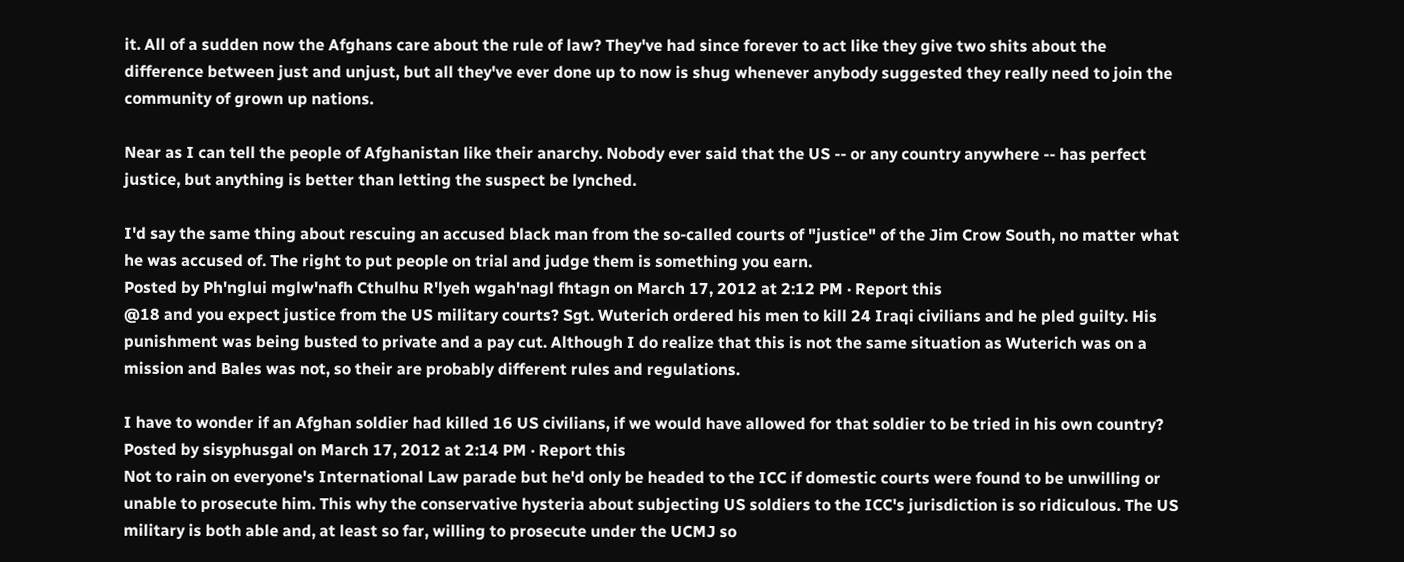it. All of a sudden now the Afghans care about the rule of law? They've had since forever to act like they give two shits about the difference between just and unjust, but all they've ever done up to now is shug whenever anybody suggested they really need to join the community of grown up nations.

Near as I can tell the people of Afghanistan like their anarchy. Nobody ever said that the US -- or any country anywhere -- has perfect justice, but anything is better than letting the suspect be lynched.

I'd say the same thing about rescuing an accused black man from the so-called courts of "justice" of the Jim Crow South, no matter what he was accused of. The right to put people on trial and judge them is something you earn.
Posted by Ph'nglui mglw'nafh Cthulhu R'lyeh wgah'nagl fhtagn on March 17, 2012 at 2:12 PM · Report this
@18 and you expect justice from the US military courts? Sgt. Wuterich ordered his men to kill 24 Iraqi civilians and he pled guilty. His punishment was being busted to private and a pay cut. Although I do realize that this is not the same situation as Wuterich was on a mission and Bales was not, so their are probably different rules and regulations.

I have to wonder if an Afghan soldier had killed 16 US civilians, if we would have allowed for that soldier to be tried in his own country?
Posted by sisyphusgal on March 17, 2012 at 2:14 PM · Report this
Not to rain on everyone's International Law parade but he'd only be headed to the ICC if domestic courts were found to be unwilling or unable to prosecute him. This why the conservative hysteria about subjecting US soldiers to the ICC's jurisdiction is so ridiculous. The US military is both able and, at least so far, willing to prosecute under the UCMJ so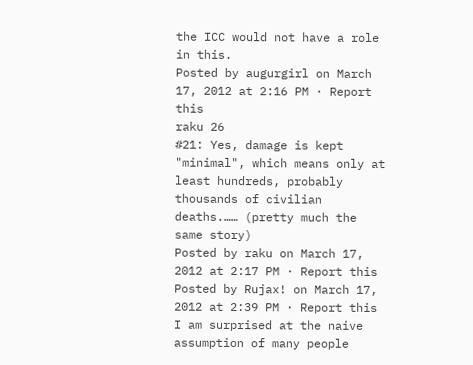the ICC would not have a role in this.
Posted by augurgirl on March 17, 2012 at 2:16 PM · Report this
raku 26
#21: Yes, damage is kept "minimal", which means only at least hundreds, probably thousands of civilian deaths.…… (pretty much the same story)
Posted by raku on March 17, 2012 at 2:17 PM · Report this
Posted by Rujax! on March 17, 2012 at 2:39 PM · Report this
I am surprised at the naive assumption of many people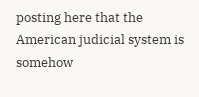posting here that the American judicial system is somehow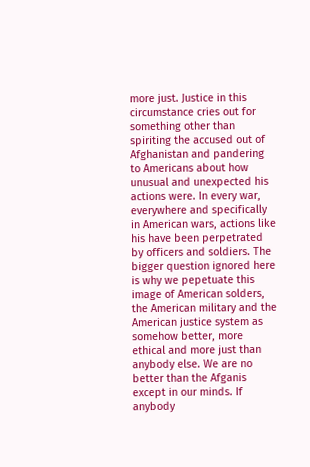more just. Justice in this circumstance cries out for something other than spiriting the accused out of Afghanistan and pandering to Americans about how unusual and unexpected his actions were. In every war, everywhere and specifically in American wars, actions like his have been perpetrated by officers and soldiers. The bigger question ignored here is why we pepetuate this image of American solders, the American military and the American justice system as somehow better, more ethical and more just than anybody else. We are no better than the Afganis except in our minds. If anybody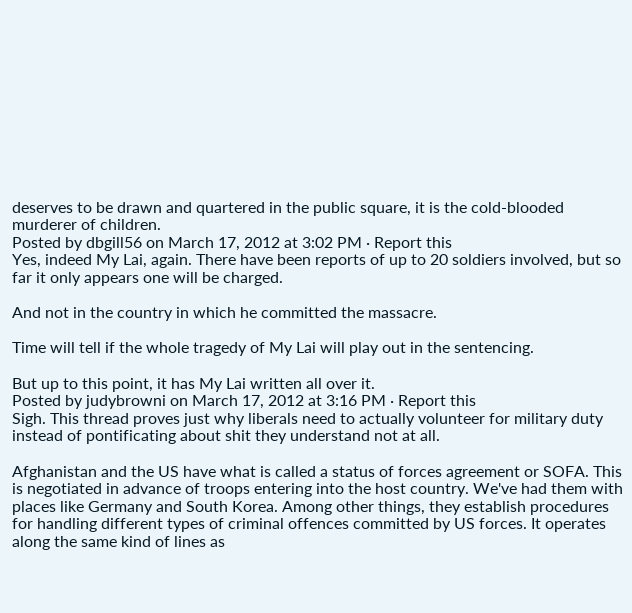deserves to be drawn and quartered in the public square, it is the cold-blooded murderer of children.
Posted by dbgill56 on March 17, 2012 at 3:02 PM · Report this
Yes, indeed My Lai, again. There have been reports of up to 20 soldiers involved, but so far it only appears one will be charged.

And not in the country in which he committed the massacre.

Time will tell if the whole tragedy of My Lai will play out in the sentencing.

But up to this point, it has My Lai written all over it.
Posted by judybrowni on March 17, 2012 at 3:16 PM · Report this
Sigh. This thread proves just why liberals need to actually volunteer for military duty instead of pontificating about shit they understand not at all.

Afghanistan and the US have what is called a status of forces agreement or SOFA. This is negotiated in advance of troops entering into the host country. We've had them with places like Germany and South Korea. Among other things, they establish procedures for handling different types of criminal offences committed by US forces. It operates along the same kind of lines as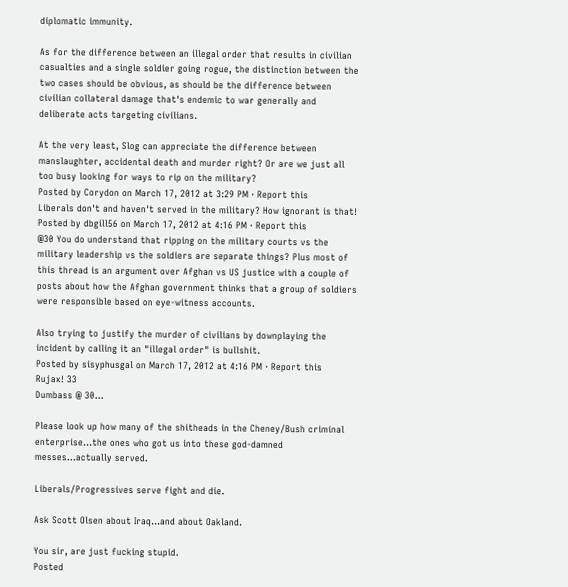diplomatic immunity.

As for the difference between an illegal order that results in civilian casualties and a single soldier going rogue, the distinction between the two cases should be obvious, as should be the difference between civilian collateral damage that's endemic to war generally and deliberate acts targeting civilians.

At the very least, Slog can appreciate the difference between manslaughter, accidental death and murder right? Or are we just all too busy looking for ways to rip on the military?
Posted by Corydon on March 17, 2012 at 3:29 PM · Report this
Liberals don't and haven't served in the military? How ignorant is that!
Posted by dbgill56 on March 17, 2012 at 4:16 PM · Report this
@30 You do understand that ripping on the military courts vs the military leadership vs the soldiers are separate things? Plus most of this thread is an argument over Afghan vs US justice with a couple of posts about how the Afghan government thinks that a group of soldiers were responsible based on eye-witness accounts.

Also trying to justify the murder of civilians by downplaying the incident by calling it an "illegal order" is bullshit.
Posted by sisyphusgal on March 17, 2012 at 4:16 PM · Report this
Rujax! 33
Dumbass @ 30...

Please look up how many of the shitheads in the Cheney/Bush criminal enterprise...the ones who got us into these god-damned messes...actually served.

Liberals/Progressives serve fight and die.

Ask Scott Olsen about Iraq...and about Oakland.

You sir, are just fucking stupid.
Posted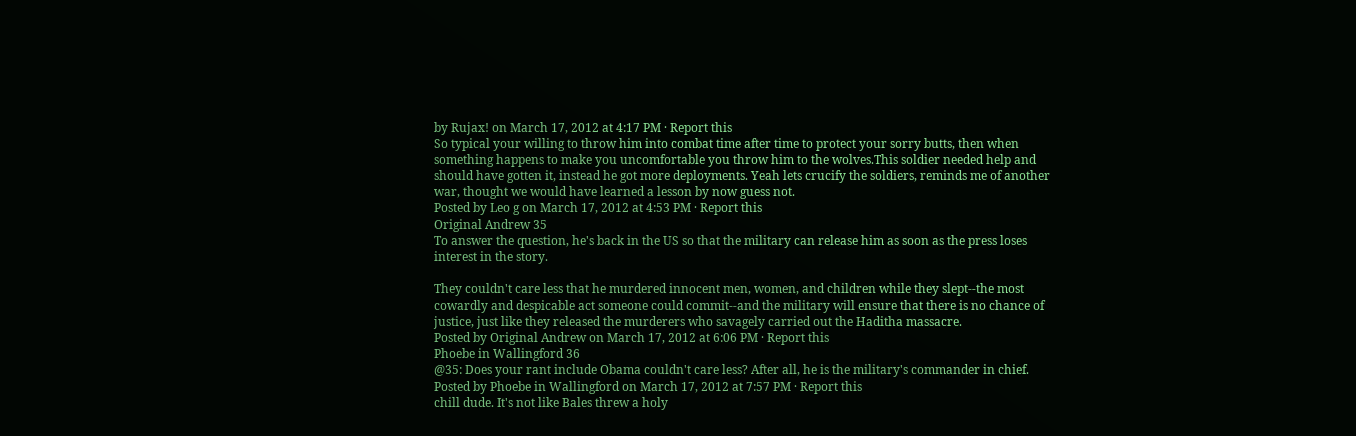by Rujax! on March 17, 2012 at 4:17 PM · Report this
So typical your willing to throw him into combat time after time to protect your sorry butts, then when something happens to make you uncomfortable you throw him to the wolves.This soldier needed help and should have gotten it, instead he got more deployments. Yeah lets crucify the soldiers, reminds me of another war, thought we would have learned a lesson by now guess not.
Posted by Leo g on March 17, 2012 at 4:53 PM · Report this
Original Andrew 35
To answer the question, he's back in the US so that the military can release him as soon as the press loses interest in the story.

They couldn't care less that he murdered innocent men, women, and children while they slept--the most cowardly and despicable act someone could commit--and the military will ensure that there is no chance of justice, just like they released the murderers who savagely carried out the Haditha massacre.
Posted by Original Andrew on March 17, 2012 at 6:06 PM · Report this
Phoebe in Wallingford 36
@35: Does your rant include Obama couldn't care less? After all, he is the military's commander in chief.
Posted by Phoebe in Wallingford on March 17, 2012 at 7:57 PM · Report this
chill dude. It's not like Bales threw a holy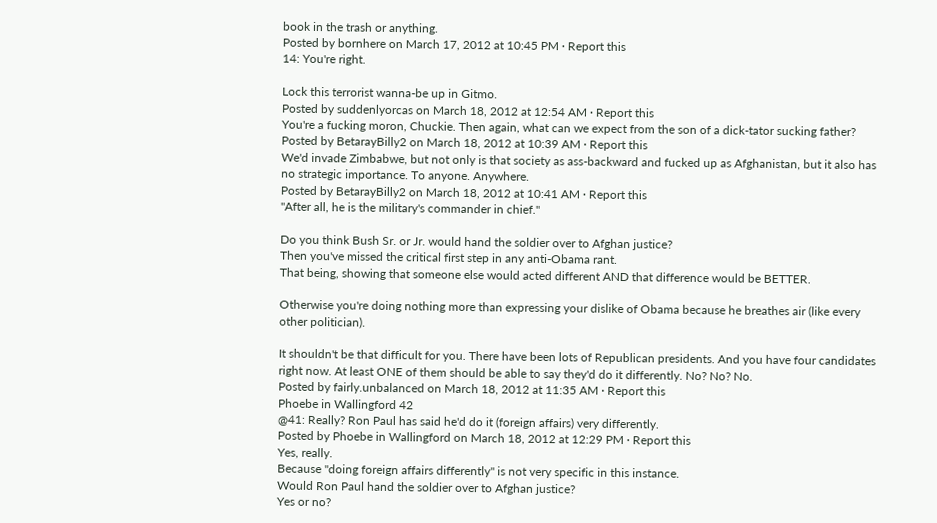book in the trash or anything.
Posted by bornhere on March 17, 2012 at 10:45 PM · Report this
14: You're right.

Lock this terrorist wanna-be up in Gitmo.
Posted by suddenlyorcas on March 18, 2012 at 12:54 AM · Report this
You're a fucking moron, Chuckie. Then again, what can we expect from the son of a dick-tator sucking father?
Posted by BetarayBilly2 on March 18, 2012 at 10:39 AM · Report this
We'd invade Zimbabwe, but not only is that society as ass-backward and fucked up as Afghanistan, but it also has no strategic importance. To anyone. Anywhere.
Posted by BetarayBilly2 on March 18, 2012 at 10:41 AM · Report this
"After all, he is the military's commander in chief."

Do you think Bush Sr. or Jr. would hand the soldier over to Afghan justice?
Then you've missed the critical first step in any anti-Obama rant.
That being, showing that someone else would acted different AND that difference would be BETTER.

Otherwise you're doing nothing more than expressing your dislike of Obama because he breathes air (like every other politician).

It shouldn't be that difficult for you. There have been lots of Republican presidents. And you have four candidates right now. At least ONE of them should be able to say they'd do it differently. No? No? No.
Posted by fairly.unbalanced on March 18, 2012 at 11:35 AM · Report this
Phoebe in Wallingford 42
@41: Really? Ron Paul has said he'd do it (foreign affairs) very differently.
Posted by Phoebe in Wallingford on March 18, 2012 at 12:29 PM · Report this
Yes, really.
Because "doing foreign affairs differently" is not very specific in this instance.
Would Ron Paul hand the soldier over to Afghan justice?
Yes or no?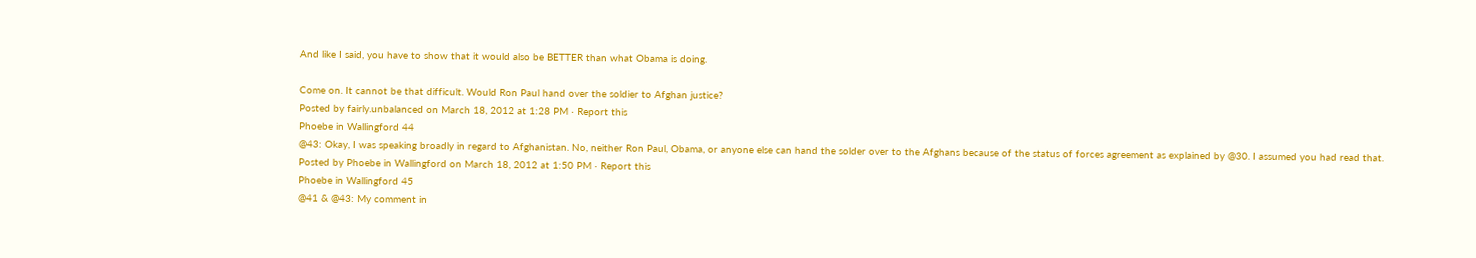And like I said, you have to show that it would also be BETTER than what Obama is doing.

Come on. It cannot be that difficult. Would Ron Paul hand over the soldier to Afghan justice?
Posted by fairly.unbalanced on March 18, 2012 at 1:28 PM · Report this
Phoebe in Wallingford 44
@43: Okay, I was speaking broadly in regard to Afghanistan. No, neither Ron Paul, Obama, or anyone else can hand the solder over to the Afghans because of the status of forces agreement as explained by @30. I assumed you had read that.
Posted by Phoebe in Wallingford on March 18, 2012 at 1:50 PM · Report this
Phoebe in Wallingford 45
@41 & @43: My comment in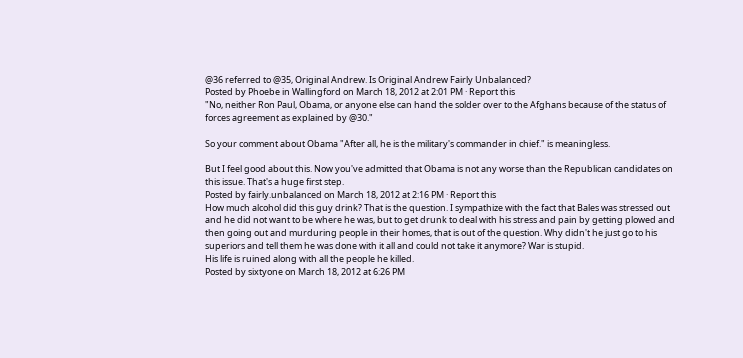@36 referred to @35, Original Andrew. Is Original Andrew Fairly Unbalanced?
Posted by Phoebe in Wallingford on March 18, 2012 at 2:01 PM · Report this
"No, neither Ron Paul, Obama, or anyone else can hand the solder over to the Afghans because of the status of forces agreement as explained by @30."

So your comment about Obama "After all, he is the military's commander in chief." is meaningless.

But I feel good about this. Now you've admitted that Obama is not any worse than the Republican candidates on this issue. That's a huge first step.
Posted by fairly.unbalanced on March 18, 2012 at 2:16 PM · Report this
How much alcohol did this guy drink? That is the question. I sympathize with the fact that Bales was stressed out and he did not want to be where he was, but to get drunk to deal with his stress and pain by getting plowed and then going out and murduring people in their homes, that is out of the question. Why didn't he just go to his superiors and tell them he was done with it all and could not take it anymore? War is stupid.
His life is ruined along with all the people he killed.
Posted by sixtyone on March 18, 2012 at 6:26 PM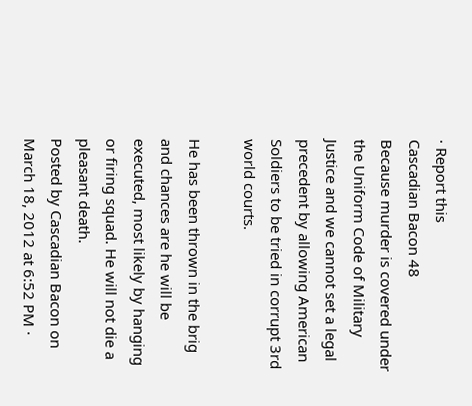· Report this
Cascadian Bacon 48
Because murder is covered under the Uniform Code of Military Justice and we cannot set a legal precedent by allowing American Soldiers to be tried in corrupt 3rd world courts.

He has been thrown in the brig and chances are he will be executed, most likely by hanging or firing squad. He will not die a pleasant death.
Posted by Cascadian Bacon on March 18, 2012 at 6:52 PM ·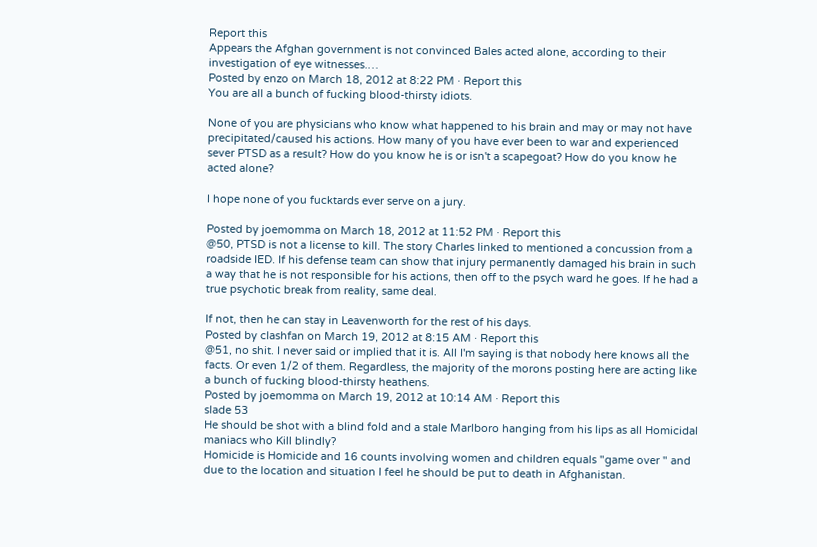Report this
Appears the Afghan government is not convinced Bales acted alone, according to their investigation of eye witnesses.…
Posted by enzo on March 18, 2012 at 8:22 PM · Report this
You are all a bunch of fucking blood-thirsty idiots.

None of you are physicians who know what happened to his brain and may or may not have precipitated/caused his actions. How many of you have ever been to war and experienced sever PTSD as a result? How do you know he is or isn't a scapegoat? How do you know he acted alone?

I hope none of you fucktards ever serve on a jury.

Posted by joemomma on March 18, 2012 at 11:52 PM · Report this
@50, PTSD is not a license to kill. The story Charles linked to mentioned a concussion from a roadside IED. If his defense team can show that injury permanently damaged his brain in such a way that he is not responsible for his actions, then off to the psych ward he goes. If he had a true psychotic break from reality, same deal.

If not, then he can stay in Leavenworth for the rest of his days.
Posted by clashfan on March 19, 2012 at 8:15 AM · Report this
@51, no shit. I never said or implied that it is. All I'm saying is that nobody here knows all the facts. Or even 1/2 of them. Regardless, the majority of the morons posting here are acting like a bunch of fucking blood-thirsty heathens.
Posted by joemomma on March 19, 2012 at 10:14 AM · Report this
slade 53
He should be shot with a blind fold and a stale Marlboro hanging from his lips as all Homicidal maniacs who Kill blindly?
Homicide is Homicide and 16 counts involving women and children equals "game over " and due to the location and situation I feel he should be put to death in Afghanistan.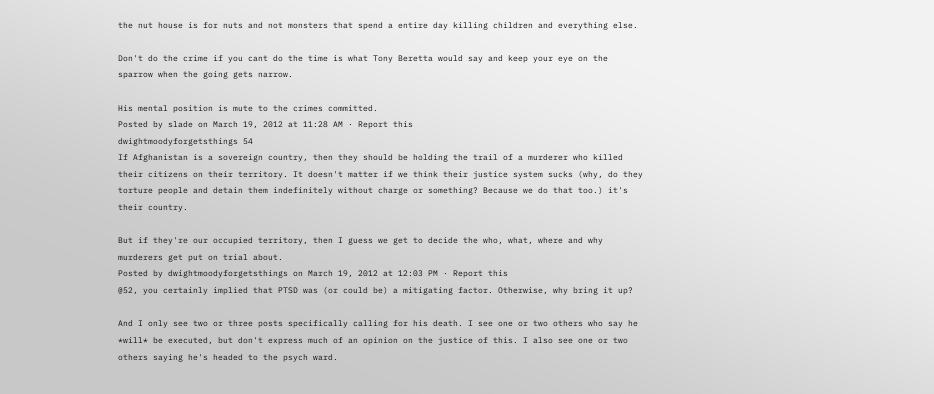the nut house is for nuts and not monsters that spend a entire day killing children and everything else.

Don't do the crime if you cant do the time is what Tony Beretta would say and keep your eye on the sparrow when the going gets narrow.

His mental position is mute to the crimes committed.
Posted by slade on March 19, 2012 at 11:28 AM · Report this
dwightmoodyforgetsthings 54
If Afghanistan is a sovereign country, then they should be holding the trail of a murderer who killed their citizens on their territory. It doesn't matter if we think their justice system sucks (why, do they torture people and detain them indefinitely without charge or something? Because we do that too.) it's their country.

But if they're our occupied territory, then I guess we get to decide the who, what, where and why murderers get put on trial about.
Posted by dwightmoodyforgetsthings on March 19, 2012 at 12:03 PM · Report this
@52, you certainly implied that PTSD was (or could be) a mitigating factor. Otherwise, why bring it up?

And I only see two or three posts specifically calling for his death. I see one or two others who say he *will* be executed, but don't express much of an opinion on the justice of this. I also see one or two others saying he's headed to the psych ward.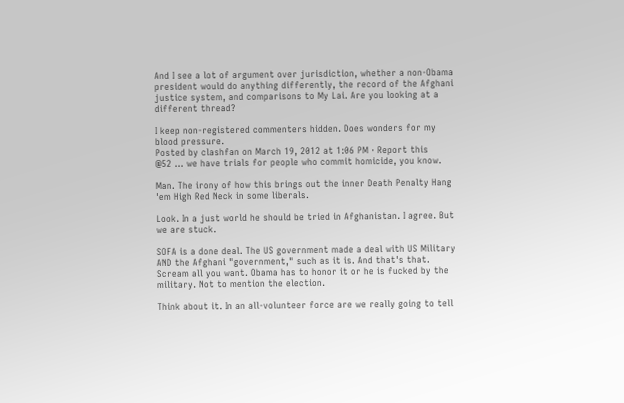And I see a lot of argument over jurisdiction, whether a non-Obama president would do anything differently, the record of the Afghani justice system, and comparisons to My Lai. Are you looking at a different thread?

I keep non-registered commenters hidden. Does wonders for my blood pressure.
Posted by clashfan on March 19, 2012 at 1:06 PM · Report this
@52 ... we have trials for people who commit homicide, you know.

Man. The irony of how this brings out the inner Death Penalty Hang 'em High Red Neck in some liberals.

Look. In a just world he should be tried in Afghanistan. I agree. But we are stuck.

SOFA is a done deal. The US government made a deal with US Military AND the Afghani "government," such as it is. And that's that. Scream all you want. Obama has to honor it or he is fucked by the military. Not to mention the election.

Think about it. In an all-volunteer force are we really going to tell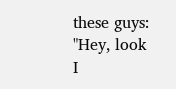these guys: "Hey, look I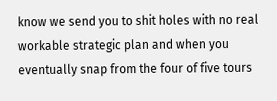know we send you to shit holes with no real workable strategic plan and when you eventually snap from the four of five tours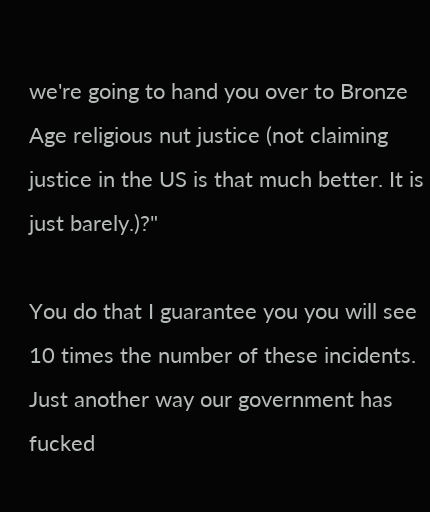we're going to hand you over to Bronze Age religious nut justice (not claiming justice in the US is that much better. It is just barely.)?"

You do that I guarantee you you will see 10 times the number of these incidents. Just another way our government has fucked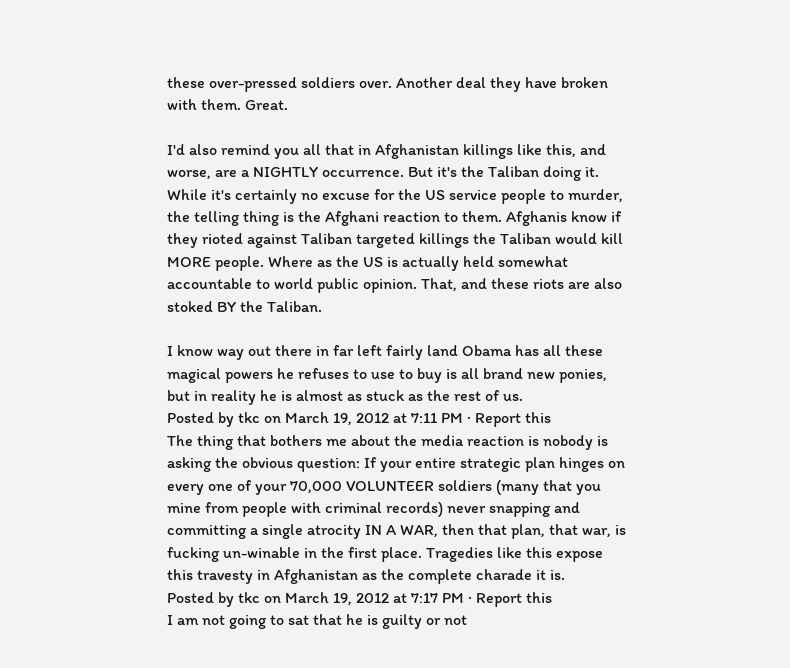these over-pressed soldiers over. Another deal they have broken with them. Great.

I'd also remind you all that in Afghanistan killings like this, and worse, are a NIGHTLY occurrence. But it's the Taliban doing it. While it's certainly no excuse for the US service people to murder, the telling thing is the Afghani reaction to them. Afghanis know if they rioted against Taliban targeted killings the Taliban would kill MORE people. Where as the US is actually held somewhat accountable to world public opinion. That, and these riots are also stoked BY the Taliban.

I know way out there in far left fairly land Obama has all these magical powers he refuses to use to buy is all brand new ponies, but in reality he is almost as stuck as the rest of us.
Posted by tkc on March 19, 2012 at 7:11 PM · Report this
The thing that bothers me about the media reaction is nobody is asking the obvious question: If your entire strategic plan hinges on every one of your 70,000 VOLUNTEER soldiers (many that you mine from people with criminal records) never snapping and committing a single atrocity IN A WAR, then that plan, that war, is fucking un-winable in the first place. Tragedies like this expose this travesty in Afghanistan as the complete charade it is.
Posted by tkc on March 19, 2012 at 7:17 PM · Report this
I am not going to sat that he is guilty or not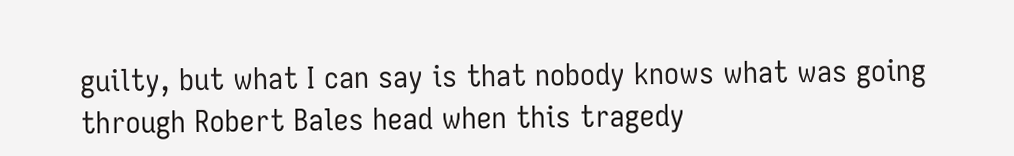guilty, but what I can say is that nobody knows what was going through Robert Bales head when this tragedy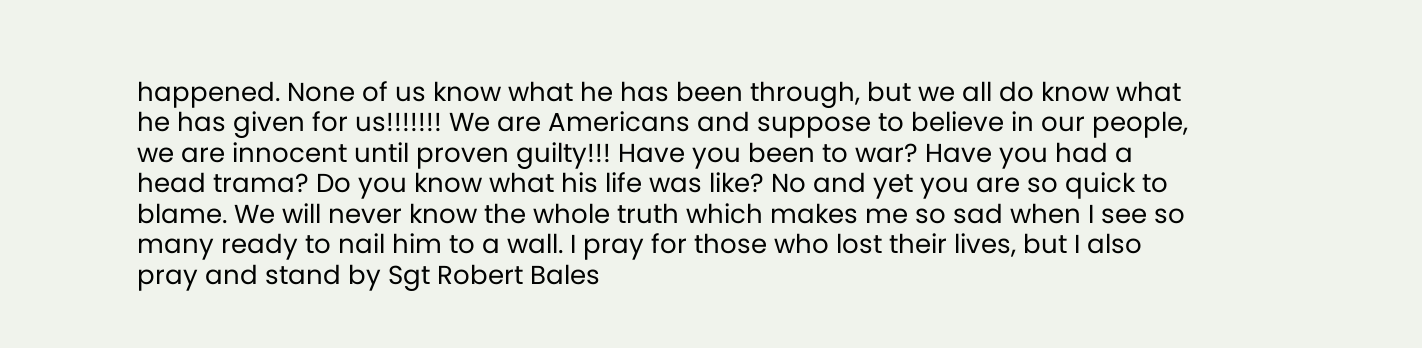happened. None of us know what he has been through, but we all do know what he has given for us!!!!!!! We are Americans and suppose to believe in our people, we are innocent until proven guilty!!! Have you been to war? Have you had a head trama? Do you know what his life was like? No and yet you are so quick to blame. We will never know the whole truth which makes me so sad when I see so many ready to nail him to a wall. I pray for those who lost their lives, but I also pray and stand by Sgt Robert Bales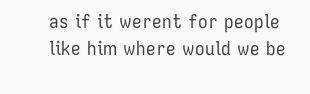as if it werent for people like him where would we be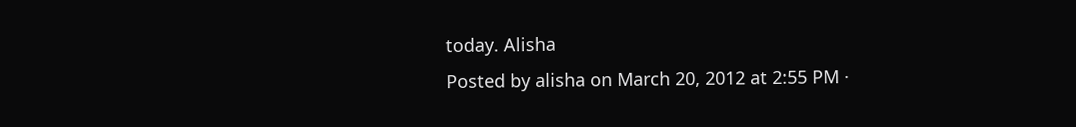today. Alisha
Posted by alisha on March 20, 2012 at 2:55 PM ·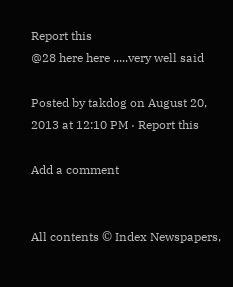Report this
@28 here here .....very well said

Posted by takdog on August 20, 2013 at 12:10 PM · Report this

Add a comment


All contents © Index Newspapers,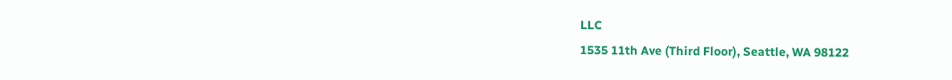LLC
1535 11th Ave (Third Floor), Seattle, WA 98122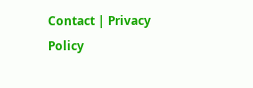Contact | Privacy Policy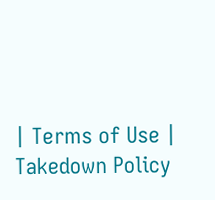| Terms of Use | Takedown Policy